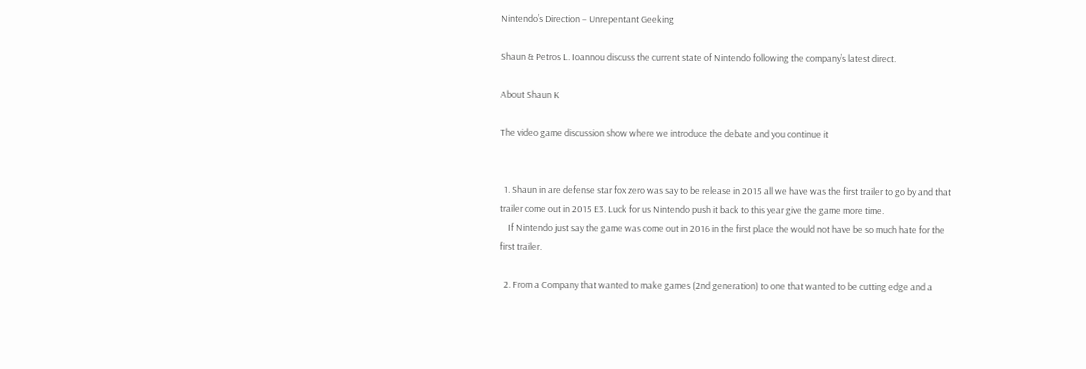Nintendo’s Direction – Unrepentant Geeking

Shaun & Petros L. Ioannou discuss the current state of Nintendo following the company’s latest direct.

About Shaun K

The video game discussion show where we introduce the debate and you continue it


  1. Shaun in are defense star fox zero was say to be release in 2015 all we have was the first trailer to go by and that trailer come out in 2015 E3. Luck for us Nintendo push it back to this year give the game more time.
    If Nintendo just say the game was come out in 2016 in the first place the would not have be so much hate for the first trailer.

  2. From a Company that wanted to make games (2nd generation) to one that wanted to be cutting edge and a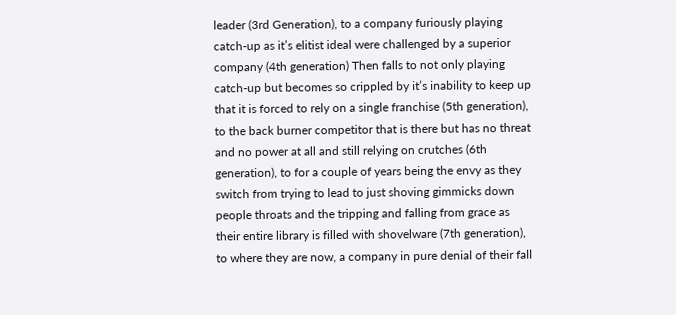leader (3rd Generation), to a company furiously playing catch-up as it’s elitist ideal were challenged by a superior company (4th generation) Then falls to not only playing catch-up but becomes so crippled by it’s inability to keep up that it is forced to rely on a single franchise (5th generation), to the back burner competitor that is there but has no threat and no power at all and still relying on crutches (6th generation), to for a couple of years being the envy as they switch from trying to lead to just shoving gimmicks down people throats and the tripping and falling from grace as their entire library is filled with shovelware (7th generation), to where they are now, a company in pure denial of their fall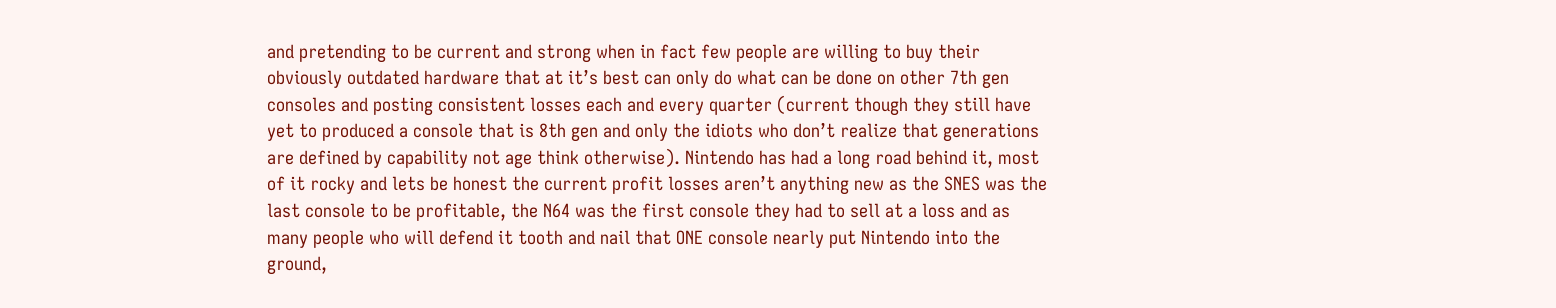and pretending to be current and strong when in fact few people are willing to buy their obviously outdated hardware that at it’s best can only do what can be done on other 7th gen consoles and posting consistent losses each and every quarter (current though they still have yet to produced a console that is 8th gen and only the idiots who don’t realize that generations are defined by capability not age think otherwise). Nintendo has had a long road behind it, most of it rocky and lets be honest the current profit losses aren’t anything new as the SNES was the last console to be profitable, the N64 was the first console they had to sell at a loss and as many people who will defend it tooth and nail that ONE console nearly put Nintendo into the ground,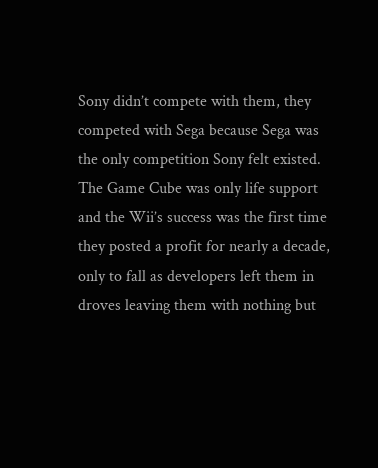Sony didn’t compete with them, they competed with Sega because Sega was the only competition Sony felt existed. The Game Cube was only life support and the Wii’s success was the first time they posted a profit for nearly a decade, only to fall as developers left them in droves leaving them with nothing but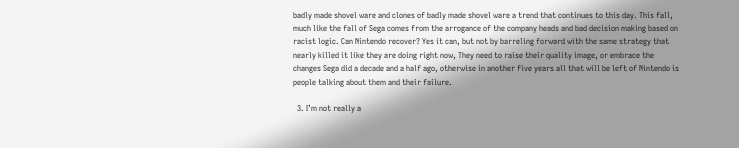badly made shovel ware and clones of badly made shovel ware a trend that continues to this day. This fall, much like the fall of Sega comes from the arrogance of the company heads and bad decision making based on racist logic. Can Nintendo recover? Yes it can, but not by barreling forward with the same strategy that nearly killed it like they are doing right now, They need to raise their quality image, or embrace the changes Sega did a decade and a half ago, otherwise in another five years all that will be left of Nintendo is people talking about them and their failure.

  3. I’m not really a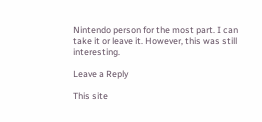Nintendo person for the most part. I can take it or leave it. However, this was still interesting.

Leave a Reply

This site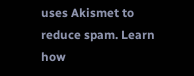uses Akismet to reduce spam. Learn how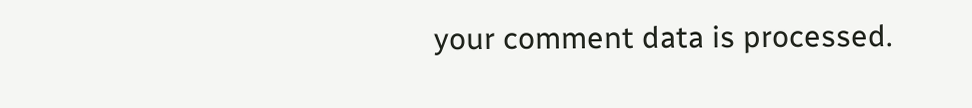your comment data is processed.